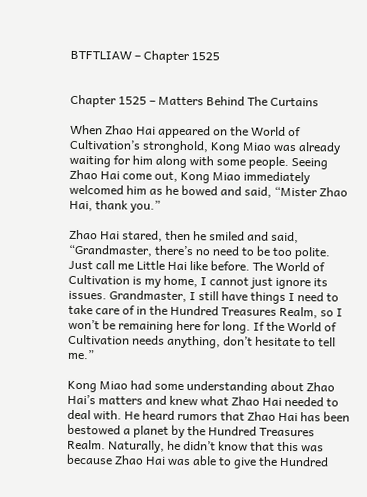BTFTLIAW – Chapter 1525


Chapter 1525 – Matters Behind The Curtains

When Zhao Hai appeared on the World of Cultivation’s stronghold, Kong Miao was already waiting for him along with some people. Seeing Zhao Hai come out, Kong Miao immediately welcomed him as he bowed and said, “Mister Zhao Hai, thank you.”

Zhao Hai stared, then he smiled and said, “Grandmaster, there’s no need to be too polite. Just call me Little Hai like before. The World of Cultivation is my home, I cannot just ignore its issues. Grandmaster, I still have things I need to take care of in the Hundred Treasures Realm, so I won’t be remaining here for long. If the World of Cultivation needs anything, don’t hesitate to tell me.”

Kong Miao had some understanding about Zhao Hai’s matters and knew what Zhao Hai needed to deal with. He heard rumors that Zhao Hai has been bestowed a planet by the Hundred Treasures Realm. Naturally, he didn’t know that this was because Zhao Hai was able to give the Hundred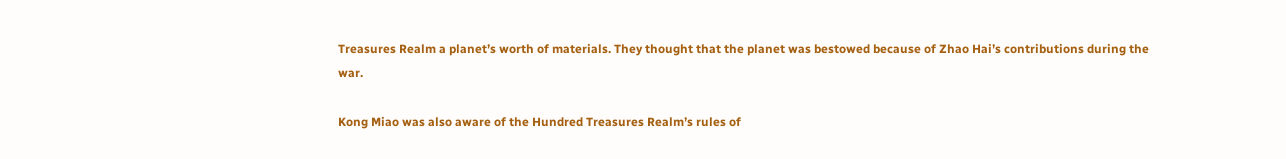Treasures Realm a planet’s worth of materials. They thought that the planet was bestowed because of Zhao Hai’s contributions during the war.

Kong Miao was also aware of the Hundred Treasures Realm’s rules of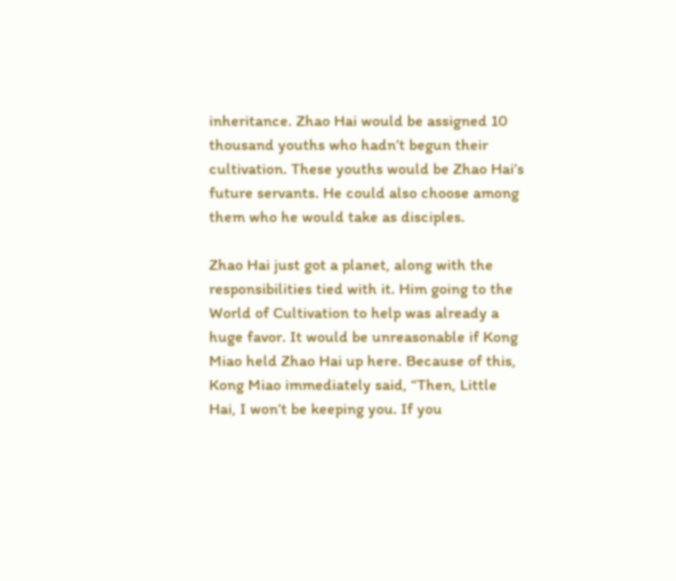inheritance. Zhao Hai would be assigned 10 thousand youths who hadn’t begun their cultivation. These youths would be Zhao Hai’s future servants. He could also choose among them who he would take as disciples.

Zhao Hai just got a planet, along with the responsibilities tied with it. Him going to the World of Cultivation to help was already a huge favor. It would be unreasonable if Kong Miao held Zhao Hai up here. Because of this, Kong Miao immediately said, “Then, Little Hai, I won’t be keeping you. If you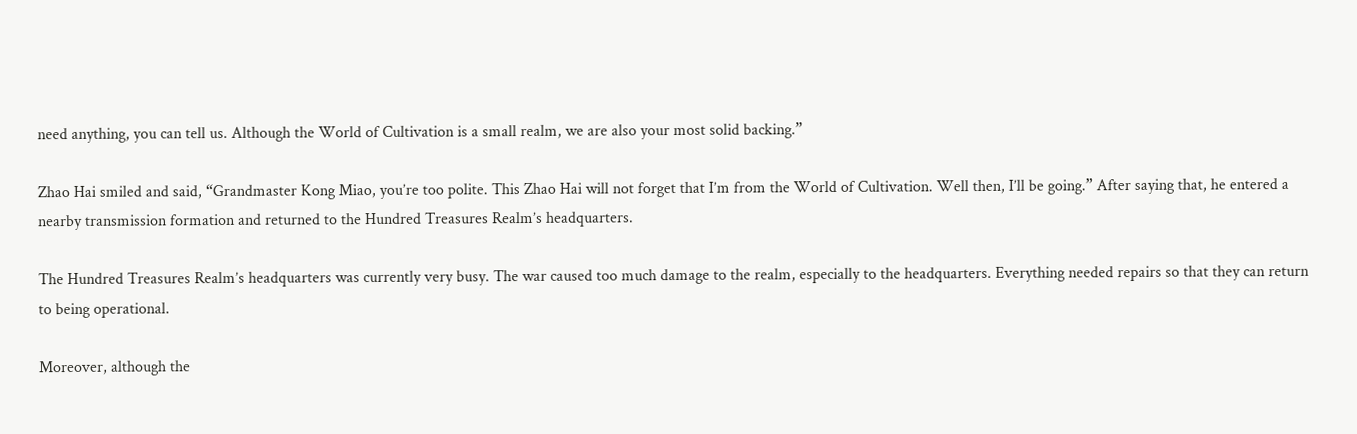need anything, you can tell us. Although the World of Cultivation is a small realm, we are also your most solid backing.”

Zhao Hai smiled and said, “Grandmaster Kong Miao, you’re too polite. This Zhao Hai will not forget that I’m from the World of Cultivation. Well then, I’ll be going.” After saying that, he entered a nearby transmission formation and returned to the Hundred Treasures Realm’s headquarters.

The Hundred Treasures Realm’s headquarters was currently very busy. The war caused too much damage to the realm, especially to the headquarters. Everything needed repairs so that they can return to being operational.

Moreover, although the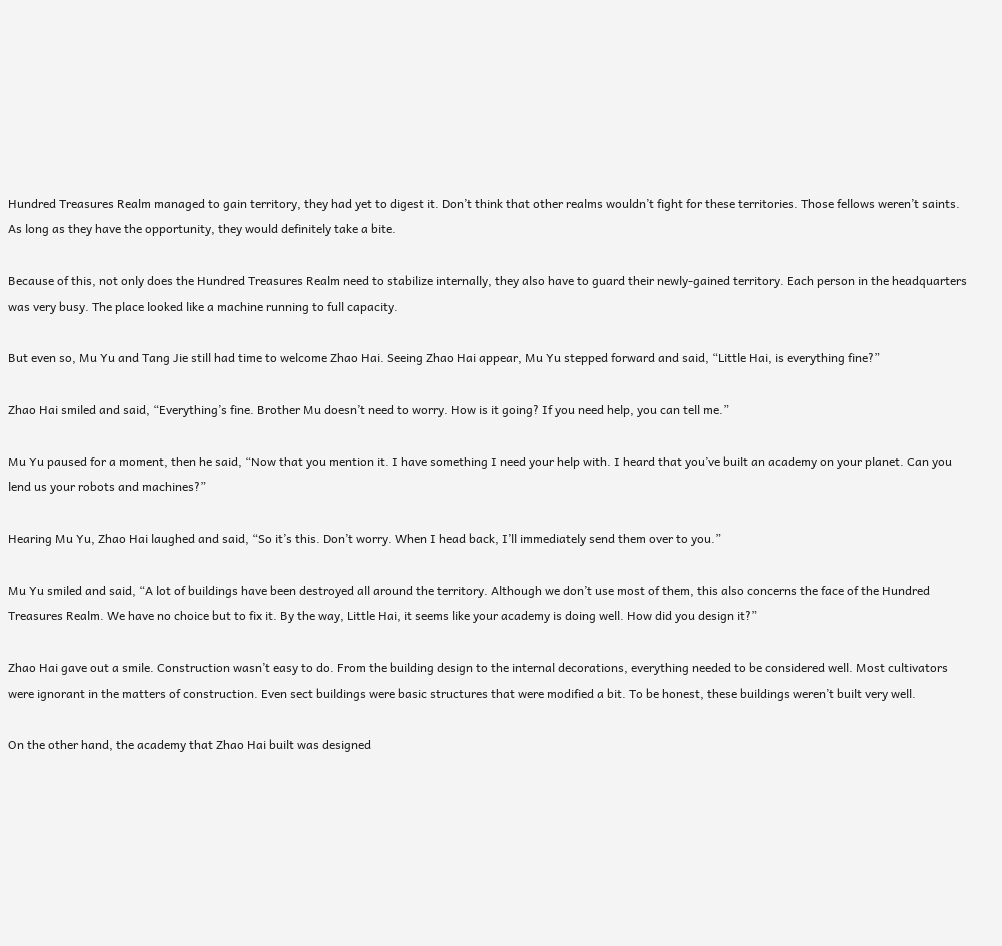Hundred Treasures Realm managed to gain territory, they had yet to digest it. Don’t think that other realms wouldn’t fight for these territories. Those fellows weren’t saints. As long as they have the opportunity, they would definitely take a bite.

Because of this, not only does the Hundred Treasures Realm need to stabilize internally, they also have to guard their newly-gained territory. Each person in the headquarters was very busy. The place looked like a machine running to full capacity.

But even so, Mu Yu and Tang Jie still had time to welcome Zhao Hai. Seeing Zhao Hai appear, Mu Yu stepped forward and said, “Little Hai, is everything fine?”

Zhao Hai smiled and said, “Everything’s fine. Brother Mu doesn’t need to worry. How is it going? If you need help, you can tell me.”

Mu Yu paused for a moment, then he said, “Now that you mention it. I have something I need your help with. I heard that you’ve built an academy on your planet. Can you lend us your robots and machines?”

Hearing Mu Yu, Zhao Hai laughed and said, “So it’s this. Don’t worry. When I head back, I’ll immediately send them over to you.”

Mu Yu smiled and said, “A lot of buildings have been destroyed all around the territory. Although we don’t use most of them, this also concerns the face of the Hundred Treasures Realm. We have no choice but to fix it. By the way, Little Hai, it seems like your academy is doing well. How did you design it?”

Zhao Hai gave out a smile. Construction wasn’t easy to do. From the building design to the internal decorations, everything needed to be considered well. Most cultivators were ignorant in the matters of construction. Even sect buildings were basic structures that were modified a bit. To be honest, these buildings weren’t built very well.

On the other hand, the academy that Zhao Hai built was designed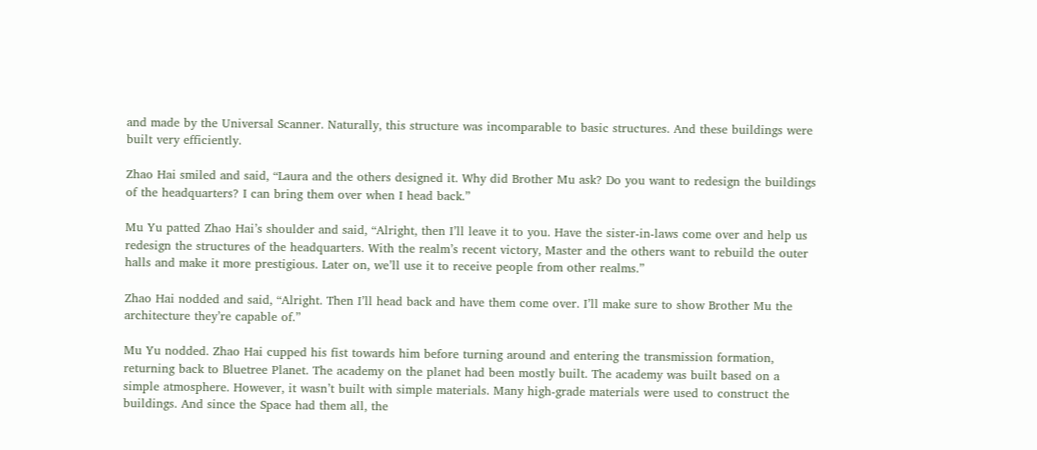and made by the Universal Scanner. Naturally, this structure was incomparable to basic structures. And these buildings were built very efficiently.

Zhao Hai smiled and said, “Laura and the others designed it. Why did Brother Mu ask? Do you want to redesign the buildings of the headquarters? I can bring them over when I head back.”

Mu Yu patted Zhao Hai’s shoulder and said, “Alright, then I’ll leave it to you. Have the sister-in-laws come over and help us redesign the structures of the headquarters. With the realm’s recent victory, Master and the others want to rebuild the outer halls and make it more prestigious. Later on, we’ll use it to receive people from other realms.”

Zhao Hai nodded and said, “Alright. Then I’ll head back and have them come over. I’ll make sure to show Brother Mu the architecture they’re capable of.”

Mu Yu nodded. Zhao Hai cupped his fist towards him before turning around and entering the transmission formation, returning back to Bluetree Planet. The academy on the planet had been mostly built. The academy was built based on a simple atmosphere. However, it wasn’t built with simple materials. Many high-grade materials were used to construct the buildings. And since the Space had them all, the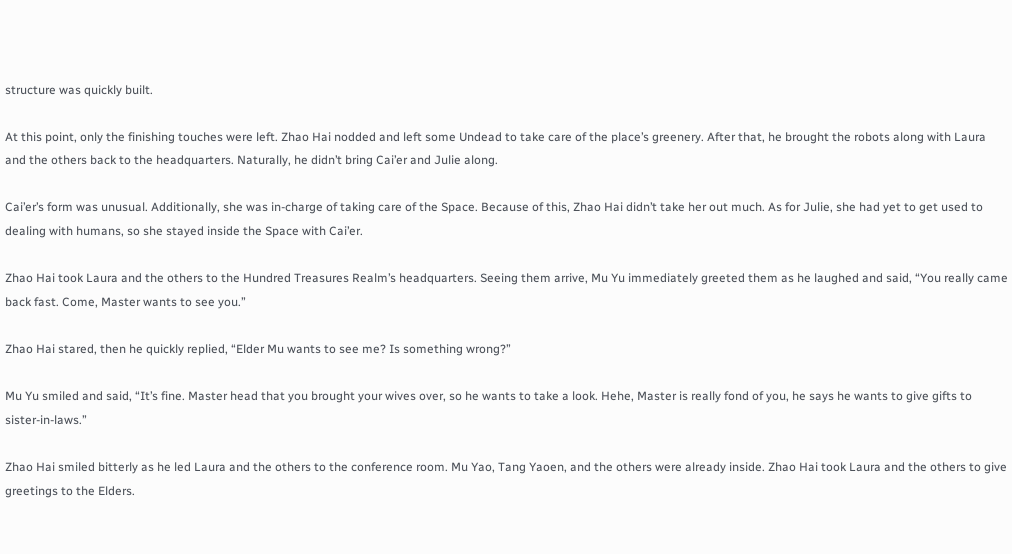structure was quickly built.

At this point, only the finishing touches were left. Zhao Hai nodded and left some Undead to take care of the place’s greenery. After that, he brought the robots along with Laura and the others back to the headquarters. Naturally, he didn’t bring Cai’er and Julie along.

Cai’er’s form was unusual. Additionally, she was in-charge of taking care of the Space. Because of this, Zhao Hai didn’t take her out much. As for Julie, she had yet to get used to dealing with humans, so she stayed inside the Space with Cai’er.

Zhao Hai took Laura and the others to the Hundred Treasures Realm’s headquarters. Seeing them arrive, Mu Yu immediately greeted them as he laughed and said, “You really came back fast. Come, Master wants to see you.”

Zhao Hai stared, then he quickly replied, “Elder Mu wants to see me? Is something wrong?”

Mu Yu smiled and said, “It’s fine. Master head that you brought your wives over, so he wants to take a look. Hehe, Master is really fond of you, he says he wants to give gifts to sister-in-laws.”

Zhao Hai smiled bitterly as he led Laura and the others to the conference room. Mu Yao, Tang Yaoen, and the others were already inside. Zhao Hai took Laura and the others to give greetings to the Elders.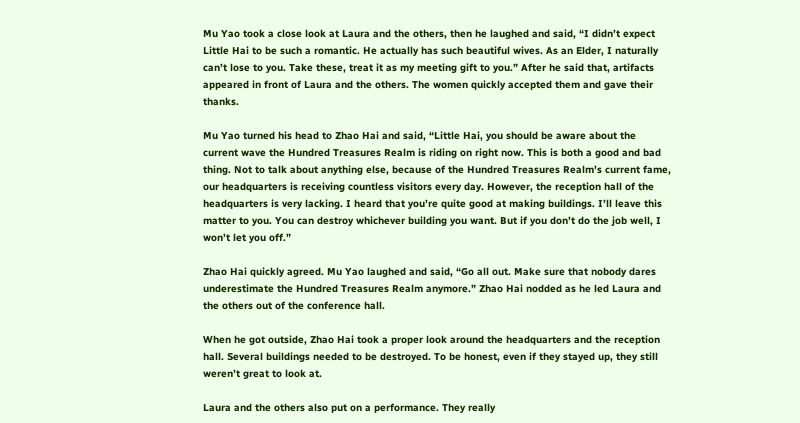Mu Yao took a close look at Laura and the others, then he laughed and said, “I didn’t expect Little Hai to be such a romantic. He actually has such beautiful wives. As an Elder, I naturally can’t lose to you. Take these, treat it as my meeting gift to you.” After he said that, artifacts appeared in front of Laura and the others. The women quickly accepted them and gave their thanks.

Mu Yao turned his head to Zhao Hai and said, “Little Hai, you should be aware about the current wave the Hundred Treasures Realm is riding on right now. This is both a good and bad thing. Not to talk about anything else, because of the Hundred Treasures Realm’s current fame, our headquarters is receiving countless visitors every day. However, the reception hall of the headquarters is very lacking. I heard that you’re quite good at making buildings. I’ll leave this matter to you. You can destroy whichever building you want. But if you don’t do the job well, I won’t let you off.”

Zhao Hai quickly agreed. Mu Yao laughed and said, “Go all out. Make sure that nobody dares underestimate the Hundred Treasures Realm anymore.” Zhao Hai nodded as he led Laura and the others out of the conference hall.

When he got outside, Zhao Hai took a proper look around the headquarters and the reception hall. Several buildings needed to be destroyed. To be honest, even if they stayed up, they still weren’t great to look at.

Laura and the others also put on a performance. They really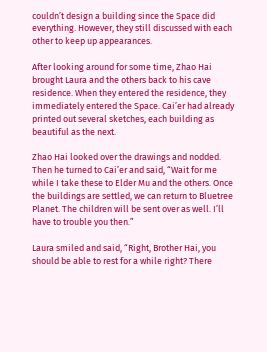couldn’t design a building since the Space did everything. However, they still discussed with each other to keep up appearances.

After looking around for some time, Zhao Hai brought Laura and the others back to his cave residence. When they entered the residence, they immediately entered the Space. Cai’er had already printed out several sketches, each building as beautiful as the next.

Zhao Hai looked over the drawings and nodded. Then he turned to Cai’er and said, “Wait for me while I take these to Elder Mu and the others. Once the buildings are settled, we can return to Bluetree Planet. The children will be sent over as well. I’ll have to trouble you then.”

Laura smiled and said, “Right, Brother Hai, you should be able to rest for a while right? There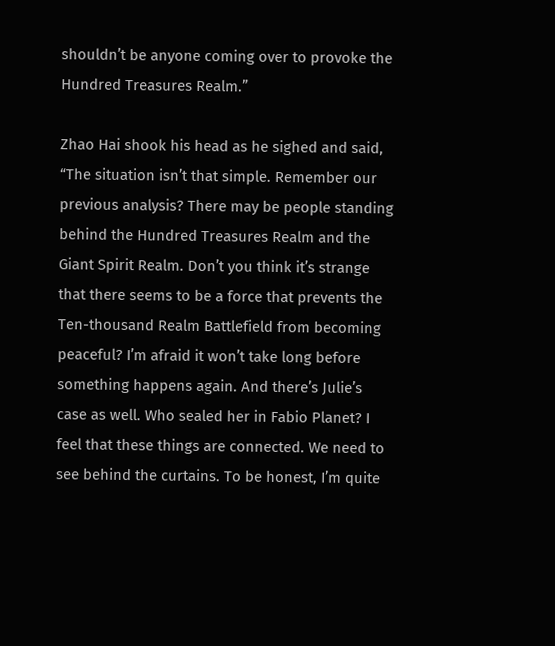shouldn’t be anyone coming over to provoke the Hundred Treasures Realm.”

Zhao Hai shook his head as he sighed and said, “The situation isn’t that simple. Remember our previous analysis? There may be people standing behind the Hundred Treasures Realm and the Giant Spirit Realm. Don’t you think it’s strange that there seems to be a force that prevents the Ten-thousand Realm Battlefield from becoming peaceful? I’m afraid it won’t take long before something happens again. And there’s Julie’s case as well. Who sealed her in Fabio Planet? I feel that these things are connected. We need to see behind the curtains. To be honest, I’m quite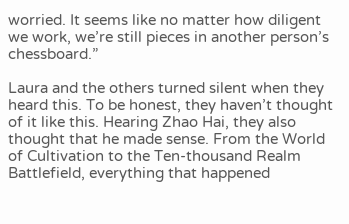worried. It seems like no matter how diligent we work, we’re still pieces in another person’s chessboard.”

Laura and the others turned silent when they heard this. To be honest, they haven’t thought of it like this. Hearing Zhao Hai, they also thought that he made sense. From the World of Cultivation to the Ten-thousand Realm Battlefield, everything that happened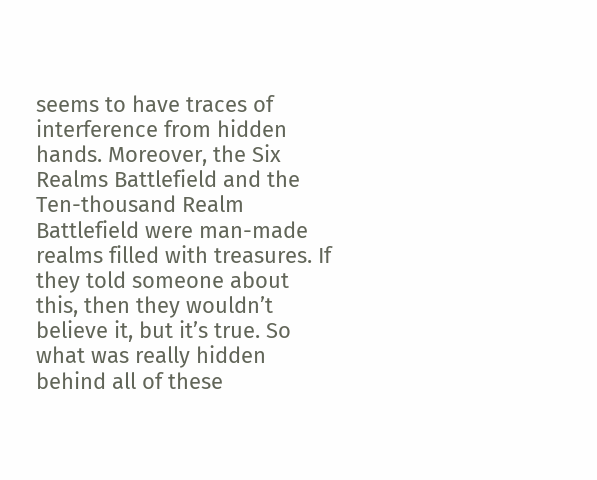seems to have traces of interference from hidden hands. Moreover, the Six Realms Battlefield and the Ten-thousand Realm Battlefield were man-made realms filled with treasures. If they told someone about this, then they wouldn’t believe it, but it’s true. So what was really hidden behind all of these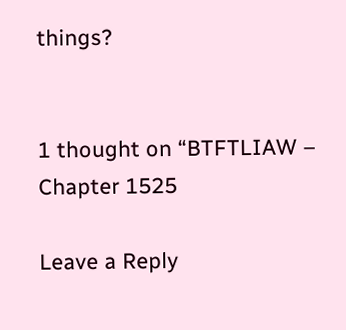things?


1 thought on “BTFTLIAW – Chapter 1525

Leave a Reply